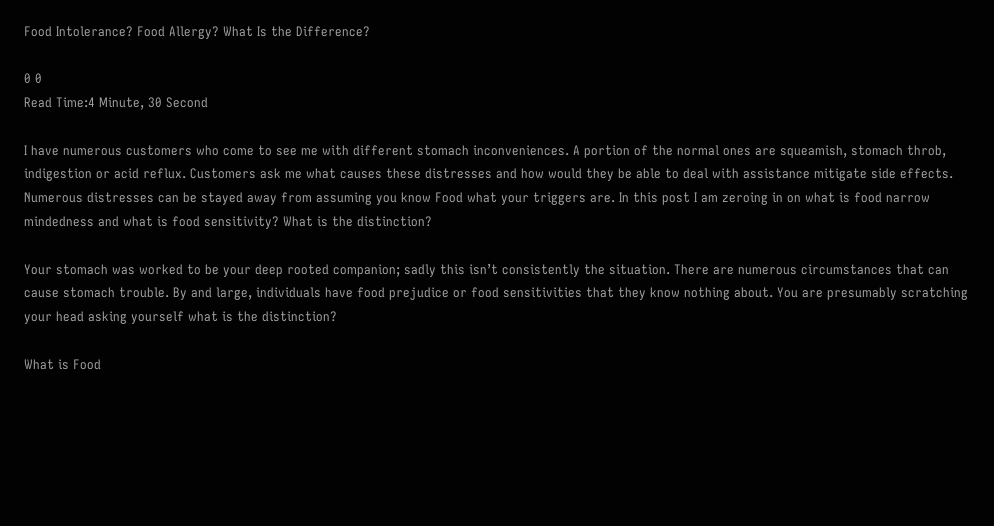Food Intolerance? Food Allergy? What Is the Difference?

0 0
Read Time:4 Minute, 30 Second

I have numerous customers who come to see me with different stomach inconveniences. A portion of the normal ones are squeamish, stomach throb, indigestion or acid reflux. Customers ask me what causes these distresses and how would they be able to deal with assistance mitigate side effects. Numerous distresses can be stayed away from assuming you know Food what your triggers are. In this post I am zeroing in on what is food narrow mindedness and what is food sensitivity? What is the distinction?

Your stomach was worked to be your deep rooted companion; sadly this isn’t consistently the situation. There are numerous circumstances that can cause stomach trouble. By and large, individuals have food prejudice or food sensitivities that they know nothing about. You are presumably scratching your head asking yourself what is the distinction?

What is Food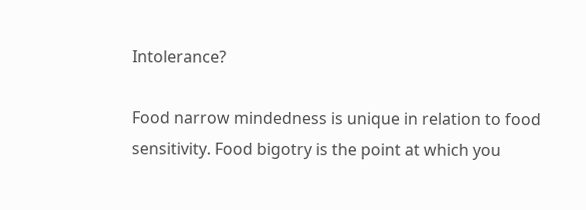Intolerance?

Food narrow mindedness is unique in relation to food sensitivity. Food bigotry is the point at which you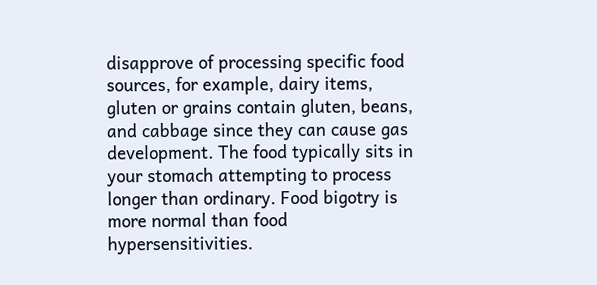disapprove of processing specific food sources, for example, dairy items, gluten or grains contain gluten, beans, and cabbage since they can cause gas development. The food typically sits in your stomach attempting to process longer than ordinary. Food bigotry is more normal than food hypersensitivities.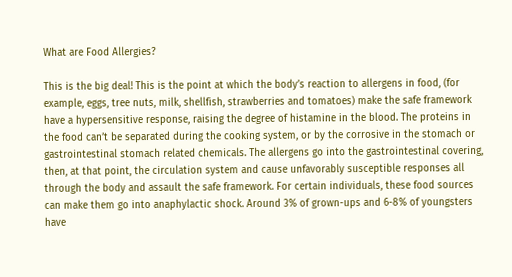What are Food Allergies?

This is the big deal! This is the point at which the body’s reaction to allergens in food, (for example, eggs, tree nuts, milk, shellfish, strawberries and tomatoes) make the safe framework have a hypersensitive response, raising the degree of histamine in the blood. The proteins in the food can’t be separated during the cooking system, or by the corrosive in the stomach or gastrointestinal stomach related chemicals. The allergens go into the gastrointestinal covering, then, at that point, the circulation system and cause unfavorably susceptible responses all through the body and assault the safe framework. For certain individuals, these food sources can make them go into anaphylactic shock. Around 3% of grown-ups and 6-8% of youngsters have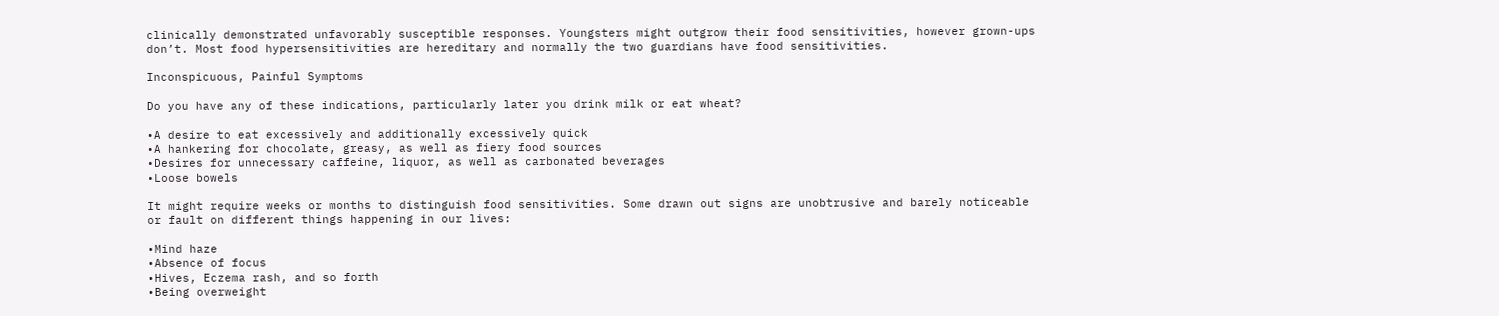clinically demonstrated unfavorably susceptible responses. Youngsters might outgrow their food sensitivities, however grown-ups don’t. Most food hypersensitivities are hereditary and normally the two guardians have food sensitivities.

Inconspicuous, Painful Symptoms

Do you have any of these indications, particularly later you drink milk or eat wheat?

•A desire to eat excessively and additionally excessively quick
•A hankering for chocolate, greasy, as well as fiery food sources
•Desires for unnecessary caffeine, liquor, as well as carbonated beverages
•Loose bowels

It might require weeks or months to distinguish food sensitivities. Some drawn out signs are unobtrusive and barely noticeable or fault on different things happening in our lives:

•Mind haze
•Absence of focus
•Hives, Eczema rash, and so forth
•Being overweight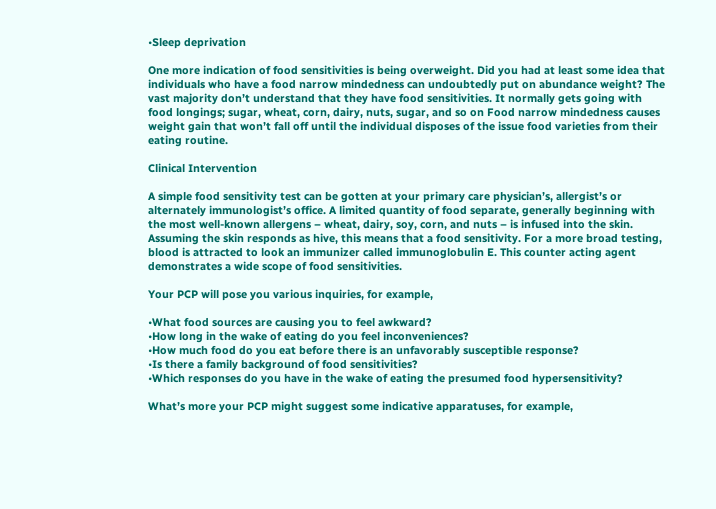•Sleep deprivation

One more indication of food sensitivities is being overweight. Did you had at least some idea that individuals who have a food narrow mindedness can undoubtedly put on abundance weight? The vast majority don’t understand that they have food sensitivities. It normally gets going with food longings; sugar, wheat, corn, dairy, nuts, sugar, and so on Food narrow mindedness causes weight gain that won’t fall off until the individual disposes of the issue food varieties from their eating routine.

Clinical Intervention

A simple food sensitivity test can be gotten at your primary care physician’s, allergist’s or alternately immunologist’s office. A limited quantity of food separate, generally beginning with the most well-known allergens – wheat, dairy, soy, corn, and nuts – is infused into the skin. Assuming the skin responds as hive, this means that a food sensitivity. For a more broad testing, blood is attracted to look an immunizer called immunoglobulin E. This counter acting agent demonstrates a wide scope of food sensitivities.

Your PCP will pose you various inquiries, for example,

•What food sources are causing you to feel awkward?
•How long in the wake of eating do you feel inconveniences?
•How much food do you eat before there is an unfavorably susceptible response?
•Is there a family background of food sensitivities?
•Which responses do you have in the wake of eating the presumed food hypersensitivity?

What’s more your PCP might suggest some indicative apparatuses, for example,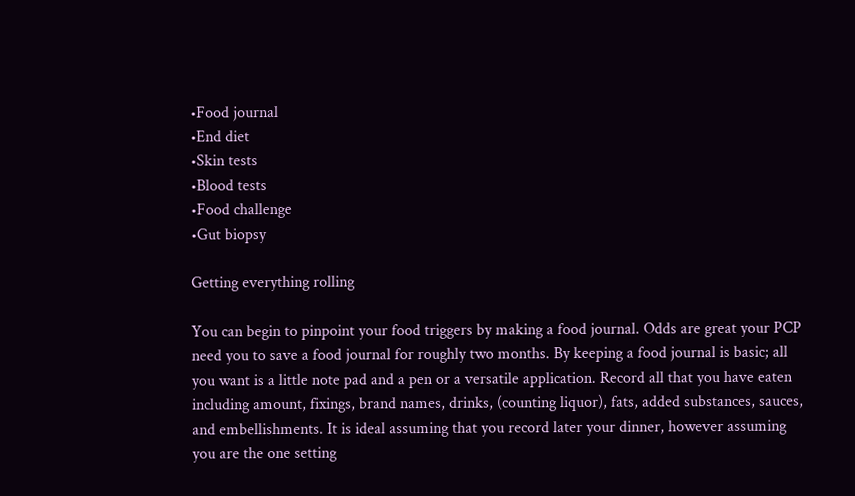•Food journal
•End diet
•Skin tests
•Blood tests
•Food challenge
•Gut biopsy

Getting everything rolling

You can begin to pinpoint your food triggers by making a food journal. Odds are great your PCP need you to save a food journal for roughly two months. By keeping a food journal is basic; all you want is a little note pad and a pen or a versatile application. Record all that you have eaten including amount, fixings, brand names, drinks, (counting liquor), fats, added substances, sauces, and embellishments. It is ideal assuming that you record later your dinner, however assuming you are the one setting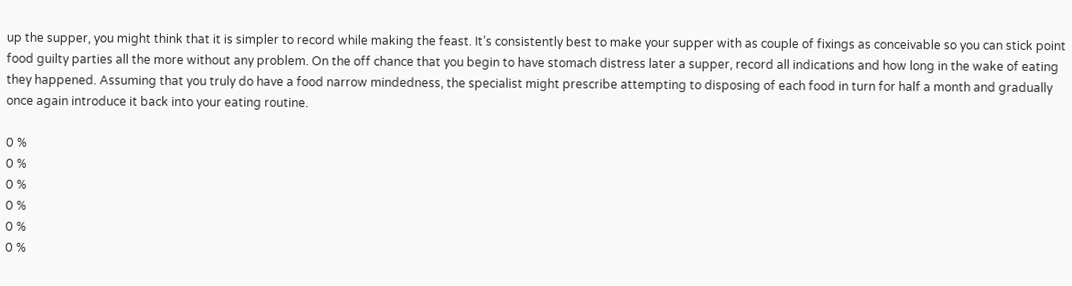up the supper, you might think that it is simpler to record while making the feast. It’s consistently best to make your supper with as couple of fixings as conceivable so you can stick point food guilty parties all the more without any problem. On the off chance that you begin to have stomach distress later a supper, record all indications and how long in the wake of eating they happened. Assuming that you truly do have a food narrow mindedness, the specialist might prescribe attempting to disposing of each food in turn for half a month and gradually once again introduce it back into your eating routine.

0 %
0 %
0 %
0 %
0 %
0 %